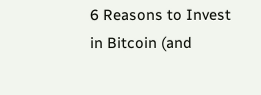6 Reasons to Invest in Bitcoin (and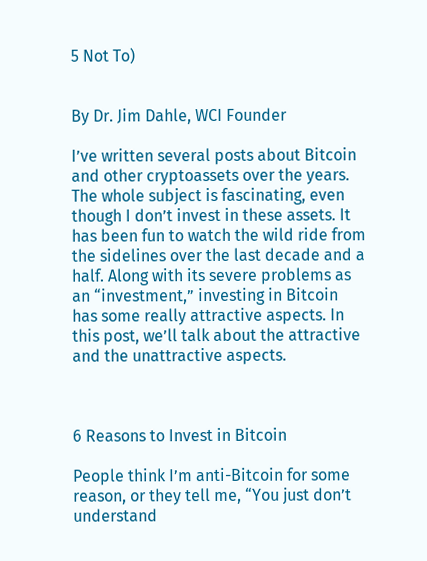5 Not To)


By Dr. Jim Dahle, WCI Founder

I’ve written several posts about Bitcoin and other cryptoassets over the years. The whole subject is fascinating, even though I don’t invest in these assets. It has been fun to watch the wild ride from the sidelines over the last decade and a half. Along with its severe problems as an “investment,” investing in Bitcoin has some really attractive aspects. In this post, we’ll talk about the attractive and the unattractive aspects.



6 Reasons to Invest in Bitcoin

People think I’m anti-Bitcoin for some reason, or they tell me, “You just don’t understand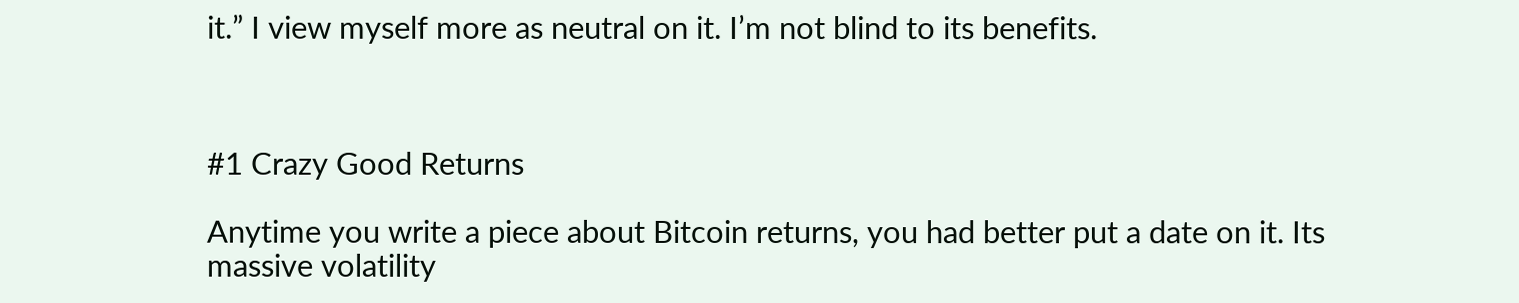it.” I view myself more as neutral on it. I’m not blind to its benefits.



#1 Crazy Good Returns

Anytime you write a piece about Bitcoin returns, you had better put a date on it. Its massive volatility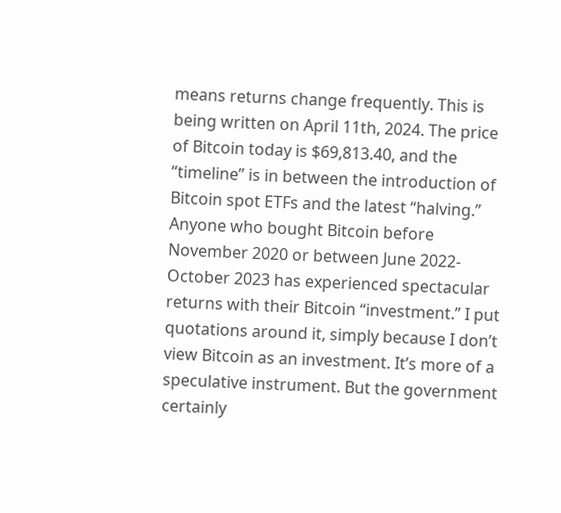means returns change frequently. This is being written on April 11th, 2024. The price of Bitcoin today is $69,813.40, and the “timeline” is in between the introduction of Bitcoin spot ETFs and the latest “halving.” Anyone who bought Bitcoin before November 2020 or between June 2022-October 2023 has experienced spectacular returns with their Bitcoin “investment.” I put quotations around it, simply because I don’t view Bitcoin as an investment. It’s more of a speculative instrument. But the government certainly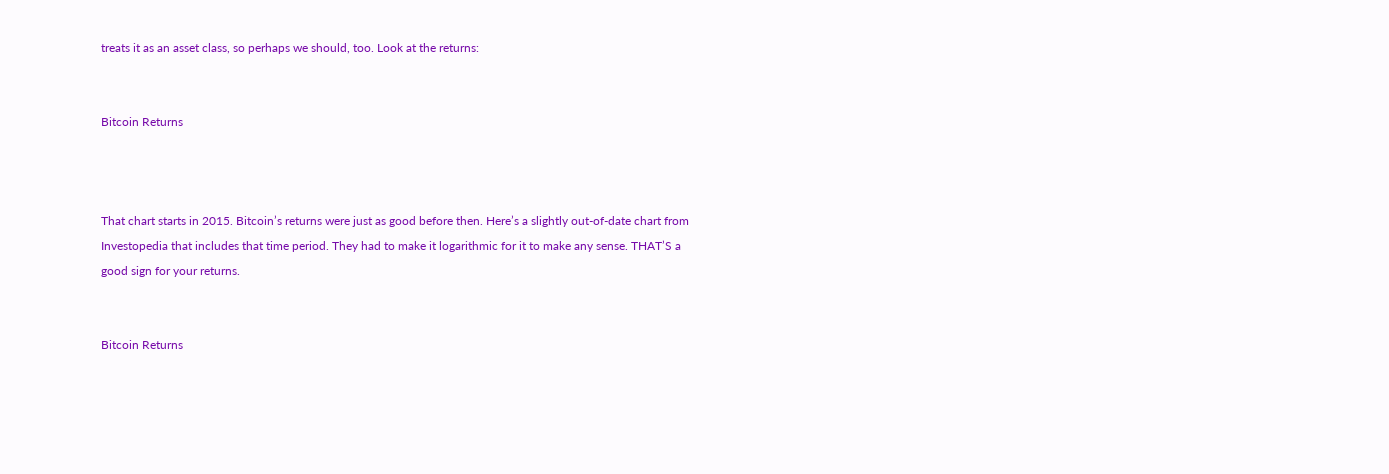treats it as an asset class, so perhaps we should, too. Look at the returns:


Bitcoin Returns



That chart starts in 2015. Bitcoin’s returns were just as good before then. Here’s a slightly out-of-date chart from Investopedia that includes that time period. They had to make it logarithmic for it to make any sense. THAT’S a good sign for your returns.


Bitcoin Returns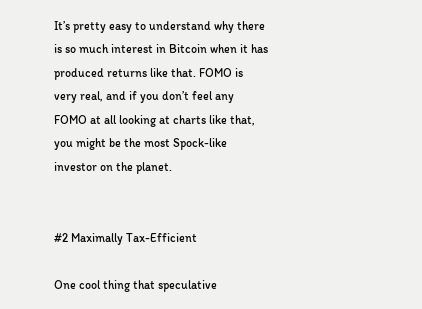It’s pretty easy to understand why there is so much interest in Bitcoin when it has produced returns like that. FOMO is very real, and if you don’t feel any FOMO at all looking at charts like that, you might be the most Spock-like investor on the planet.


#2 Maximally Tax-Efficient

One cool thing that speculative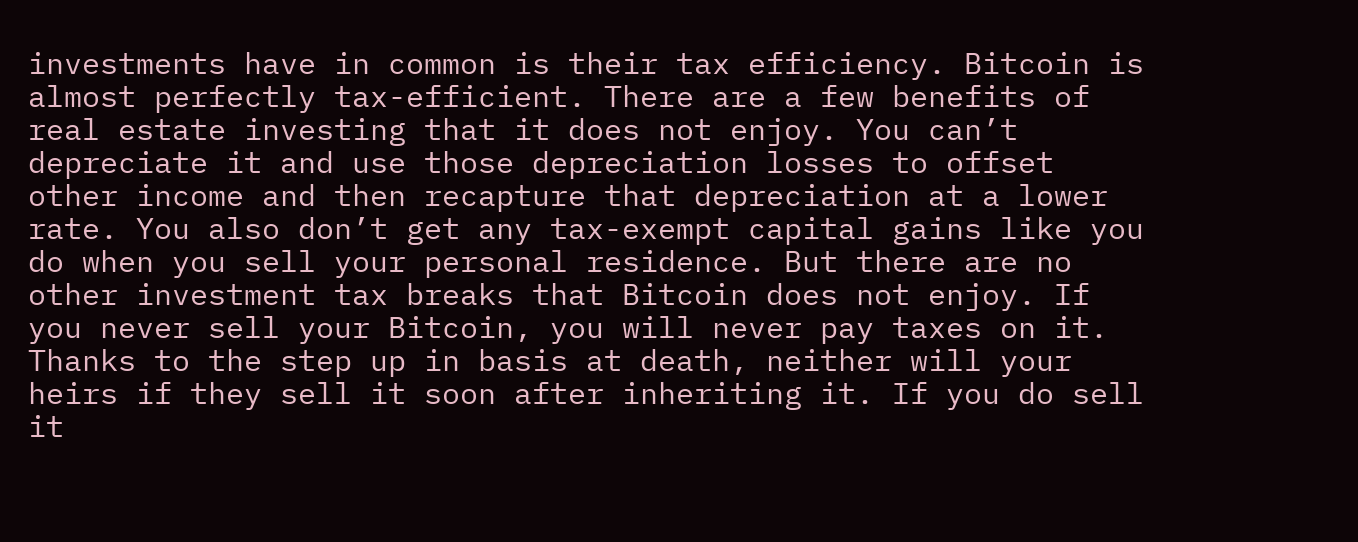investments have in common is their tax efficiency. Bitcoin is almost perfectly tax-efficient. There are a few benefits of real estate investing that it does not enjoy. You can’t depreciate it and use those depreciation losses to offset other income and then recapture that depreciation at a lower rate. You also don’t get any tax-exempt capital gains like you do when you sell your personal residence. But there are no other investment tax breaks that Bitcoin does not enjoy. If you never sell your Bitcoin, you will never pay taxes on it. Thanks to the step up in basis at death, neither will your heirs if they sell it soon after inheriting it. If you do sell it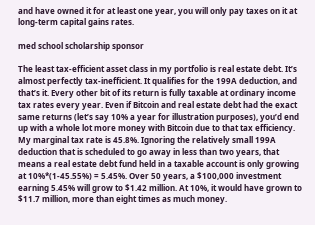and have owned it for at least one year, you will only pay taxes on it at long-term capital gains rates.

med school scholarship sponsor

The least tax-efficient asset class in my portfolio is real estate debt. It’s almost perfectly tax-inefficient. It qualifies for the 199A deduction, and that’s it. Every other bit of its return is fully taxable at ordinary income tax rates every year. Even if Bitcoin and real estate debt had the exact same returns (let’s say 10% a year for illustration purposes), you’d end up with a whole lot more money with Bitcoin due to that tax efficiency. My marginal tax rate is 45.8%. Ignoring the relatively small 199A deduction that is scheduled to go away in less than two years, that means a real estate debt fund held in a taxable account is only growing at 10%*(1-45.55%) = 5.45%. Over 50 years, a $100,000 investment earning 5.45% will grow to $1.42 million. At 10%, it would have grown to $11.7 million, more than eight times as much money.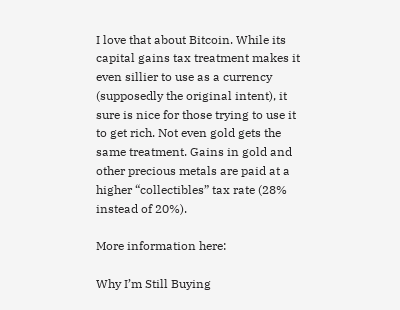I love that about Bitcoin. While its capital gains tax treatment makes it even sillier to use as a currency (supposedly the original intent), it sure is nice for those trying to use it to get rich. Not even gold gets the same treatment. Gains in gold and other precious metals are paid at a higher “collectibles” tax rate (28% instead of 20%).

More information here:

Why I’m Still Buying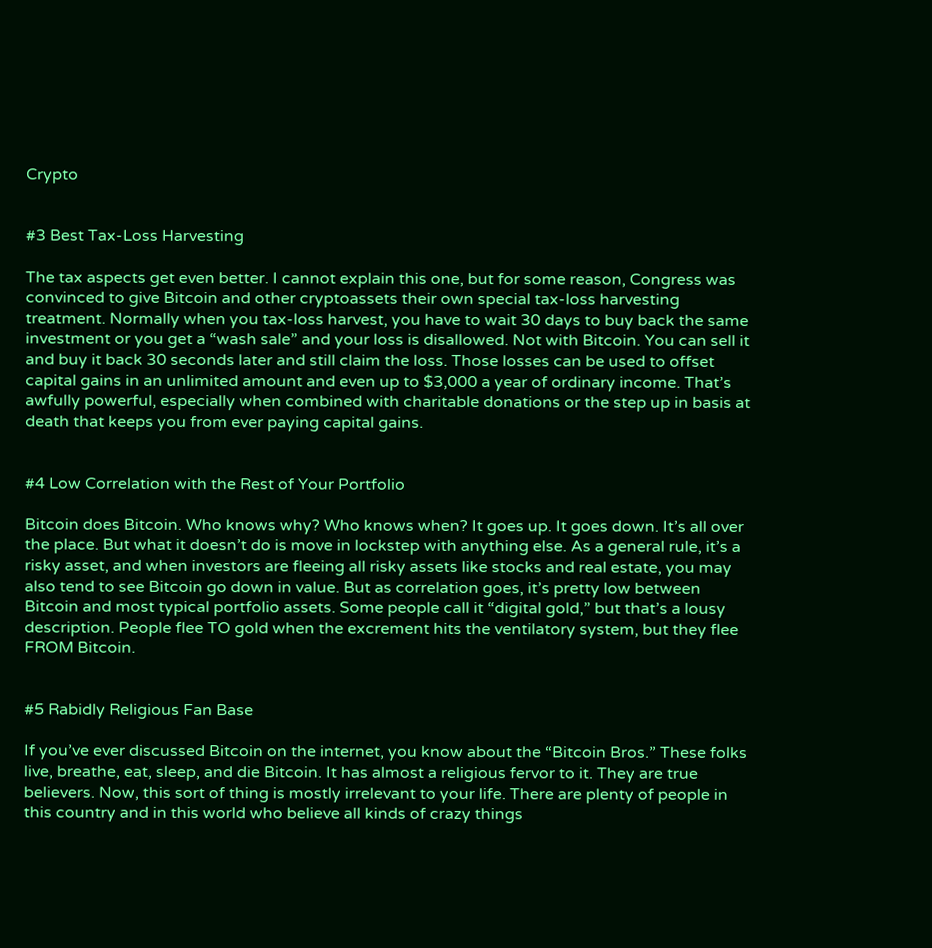Crypto


#3 Best Tax-Loss Harvesting

The tax aspects get even better. I cannot explain this one, but for some reason, Congress was convinced to give Bitcoin and other cryptoassets their own special tax-loss harvesting treatment. Normally when you tax-loss harvest, you have to wait 30 days to buy back the same investment or you get a “wash sale” and your loss is disallowed. Not with Bitcoin. You can sell it and buy it back 30 seconds later and still claim the loss. Those losses can be used to offset capital gains in an unlimited amount and even up to $3,000 a year of ordinary income. That’s awfully powerful, especially when combined with charitable donations or the step up in basis at death that keeps you from ever paying capital gains.


#4 Low Correlation with the Rest of Your Portfolio

Bitcoin does Bitcoin. Who knows why? Who knows when? It goes up. It goes down. It’s all over the place. But what it doesn’t do is move in lockstep with anything else. As a general rule, it’s a risky asset, and when investors are fleeing all risky assets like stocks and real estate, you may also tend to see Bitcoin go down in value. But as correlation goes, it’s pretty low between Bitcoin and most typical portfolio assets. Some people call it “digital gold,” but that’s a lousy description. People flee TO gold when the excrement hits the ventilatory system, but they flee FROM Bitcoin.


#5 Rabidly Religious Fan Base

If you’ve ever discussed Bitcoin on the internet, you know about the “Bitcoin Bros.” These folks live, breathe, eat, sleep, and die Bitcoin. It has almost a religious fervor to it. They are true believers. Now, this sort of thing is mostly irrelevant to your life. There are plenty of people in this country and in this world who believe all kinds of crazy things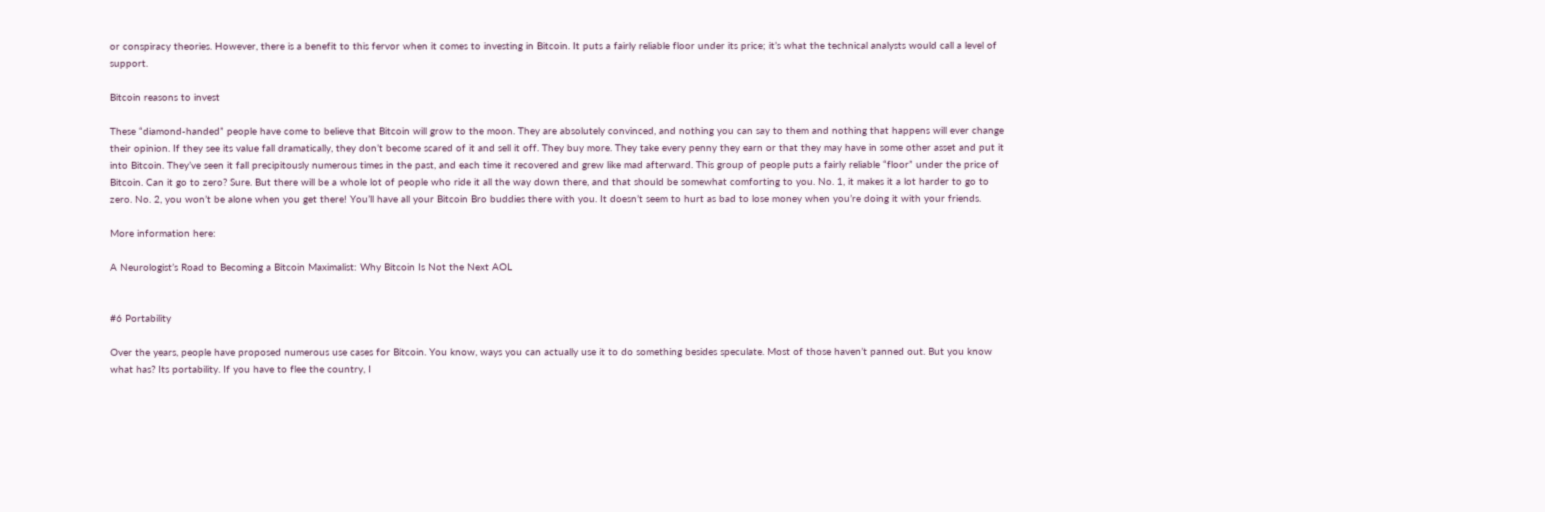or conspiracy theories. However, there is a benefit to this fervor when it comes to investing in Bitcoin. It puts a fairly reliable floor under its price; it’s what the technical analysts would call a level of support.

Bitcoin reasons to invest

These “diamond-handed” people have come to believe that Bitcoin will grow to the moon. They are absolutely convinced, and nothing you can say to them and nothing that happens will ever change their opinion. If they see its value fall dramatically, they don’t become scared of it and sell it off. They buy more. They take every penny they earn or that they may have in some other asset and put it into Bitcoin. They’ve seen it fall precipitously numerous times in the past, and each time it recovered and grew like mad afterward. This group of people puts a fairly reliable “floor” under the price of Bitcoin. Can it go to zero? Sure. But there will be a whole lot of people who ride it all the way down there, and that should be somewhat comforting to you. No. 1, it makes it a lot harder to go to zero. No. 2, you won’t be alone when you get there! You’ll have all your Bitcoin Bro buddies there with you. It doesn’t seem to hurt as bad to lose money when you’re doing it with your friends.

More information here:

A Neurologist’s Road to Becoming a Bitcoin Maximalist: Why Bitcoin Is Not the Next AOL


#6 Portability

Over the years, people have proposed numerous use cases for Bitcoin. You know, ways you can actually use it to do something besides speculate. Most of those haven’t panned out. But you know what has? Its portability. If you have to flee the country, I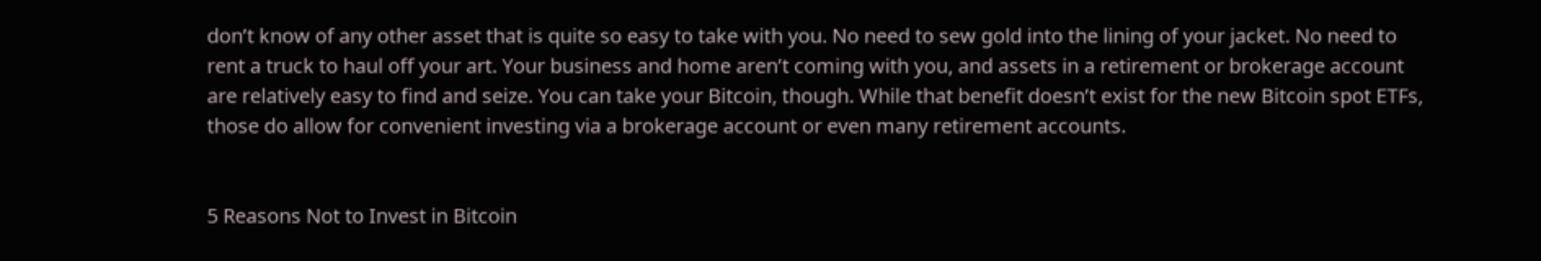don’t know of any other asset that is quite so easy to take with you. No need to sew gold into the lining of your jacket. No need to rent a truck to haul off your art. Your business and home aren’t coming with you, and assets in a retirement or brokerage account are relatively easy to find and seize. You can take your Bitcoin, though. While that benefit doesn’t exist for the new Bitcoin spot ETFs, those do allow for convenient investing via a brokerage account or even many retirement accounts.


5 Reasons Not to Invest in Bitcoin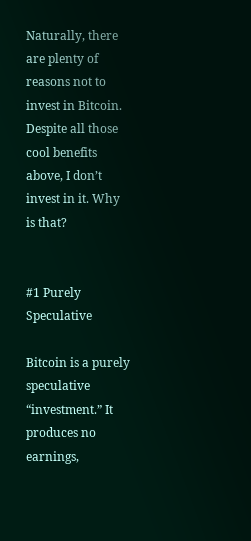Naturally, there are plenty of reasons not to invest in Bitcoin. Despite all those cool benefits above, I don’t invest in it. Why is that?


#1 Purely Speculative

Bitcoin is a purely speculative “investment.” It produces no earnings,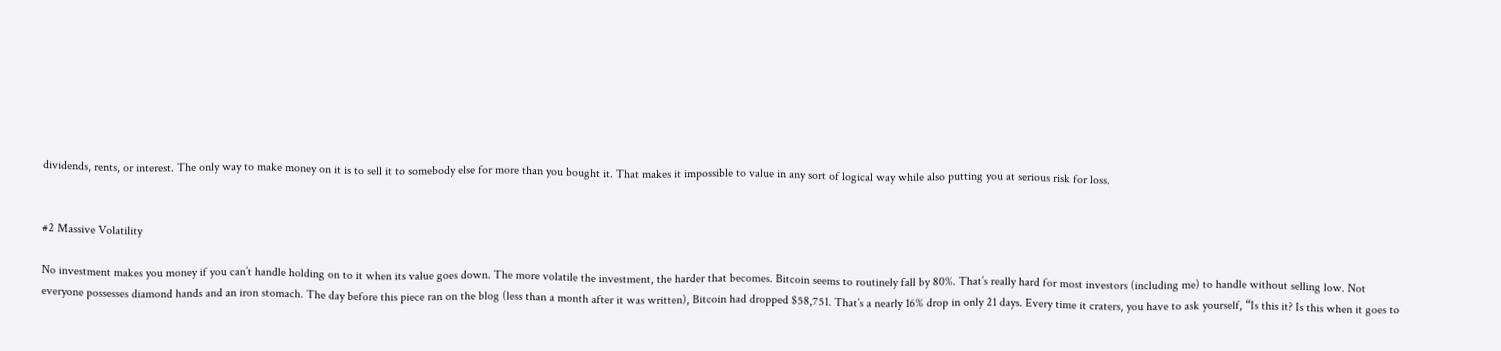dividends, rents, or interest. The only way to make money on it is to sell it to somebody else for more than you bought it. That makes it impossible to value in any sort of logical way while also putting you at serious risk for loss.


#2 Massive Volatility

No investment makes you money if you can’t handle holding on to it when its value goes down. The more volatile the investment, the harder that becomes. Bitcoin seems to routinely fall by 80%. That’s really hard for most investors (including me) to handle without selling low. Not everyone possesses diamond hands and an iron stomach. The day before this piece ran on the blog (less than a month after it was written), Bitcoin had dropped $58,751. That’s a nearly 16% drop in only 21 days. Every time it craters, you have to ask yourself, “Is this it? Is this when it goes to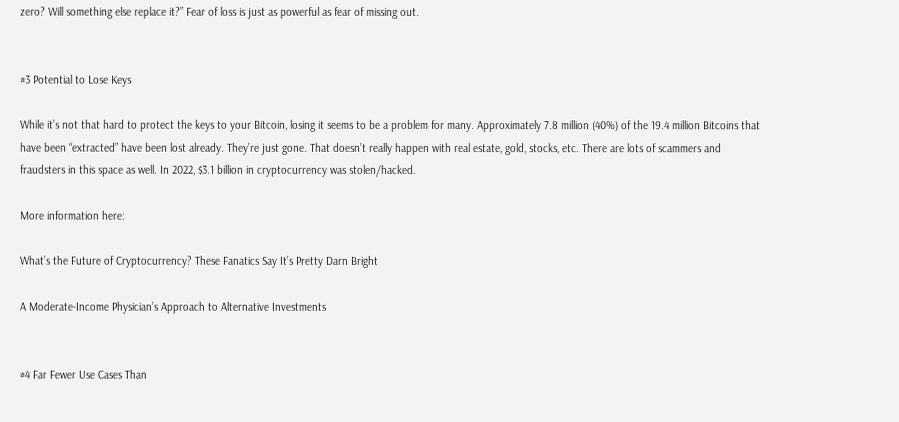zero? Will something else replace it?” Fear of loss is just as powerful as fear of missing out.


#3 Potential to Lose Keys

While it’s not that hard to protect the keys to your Bitcoin, losing it seems to be a problem for many. Approximately 7.8 million (40%) of the 19.4 million Bitcoins that have been “extracted” have been lost already. They’re just gone. That doesn’t really happen with real estate, gold, stocks, etc. There are lots of scammers and fraudsters in this space as well. In 2022, $3.1 billion in cryptocurrency was stolen/hacked.

More information here:

What’s the Future of Cryptocurrency? These Fanatics Say It’s Pretty Darn Bright

A Moderate-Income Physician’s Approach to Alternative Investments


#4 Far Fewer Use Cases Than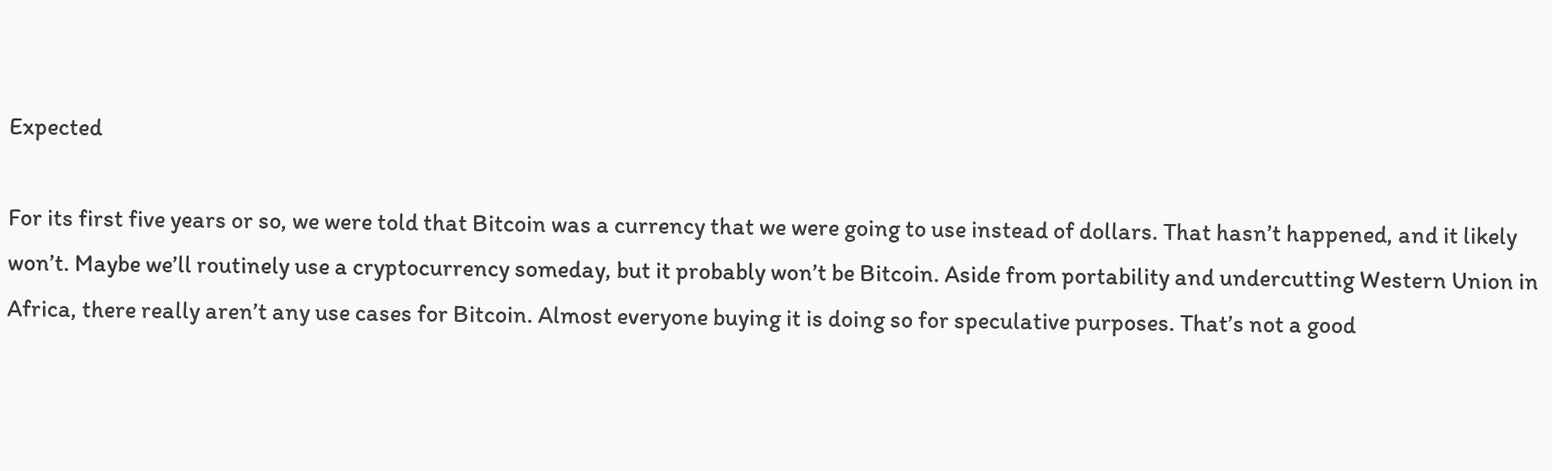Expected

For its first five years or so, we were told that Bitcoin was a currency that we were going to use instead of dollars. That hasn’t happened, and it likely won’t. Maybe we’ll routinely use a cryptocurrency someday, but it probably won’t be Bitcoin. Aside from portability and undercutting Western Union in Africa, there really aren’t any use cases for Bitcoin. Almost everyone buying it is doing so for speculative purposes. That’s not a good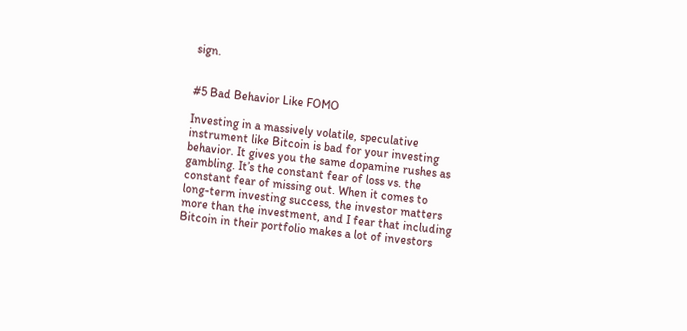sign.


#5 Bad Behavior Like FOMO

Investing in a massively volatile, speculative instrument like Bitcoin is bad for your investing behavior. It gives you the same dopamine rushes as gambling. It’s the constant fear of loss vs. the constant fear of missing out. When it comes to long-term investing success, the investor matters more than the investment, and I fear that including Bitcoin in their portfolio makes a lot of investors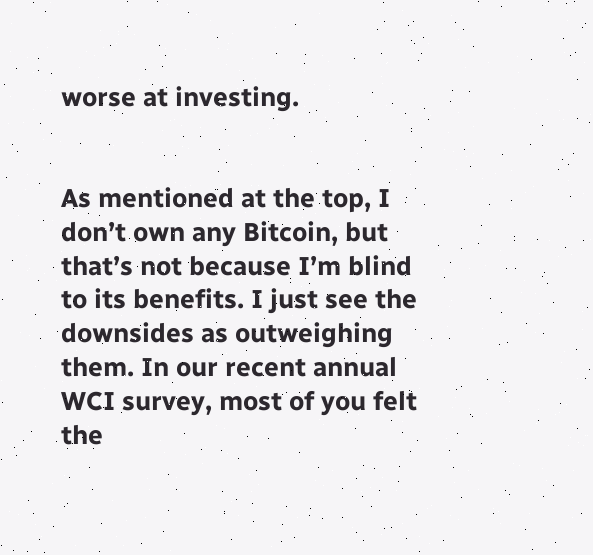worse at investing.


As mentioned at the top, I don’t own any Bitcoin, but that’s not because I’m blind to its benefits. I just see the downsides as outweighing them. In our recent annual WCI survey, most of you felt the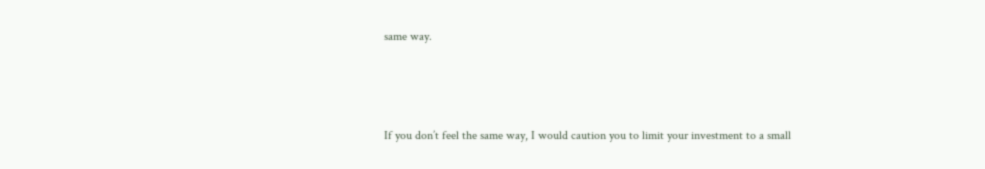same way.



If you don’t feel the same way, I would caution you to limit your investment to a small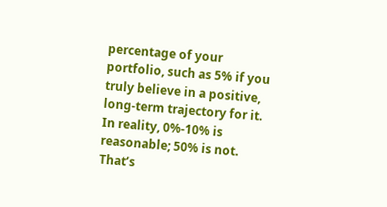percentage of your portfolio, such as 5% if you truly believe in a positive, long-term trajectory for it. In reality, 0%-10% is reasonable; 50% is not. That’s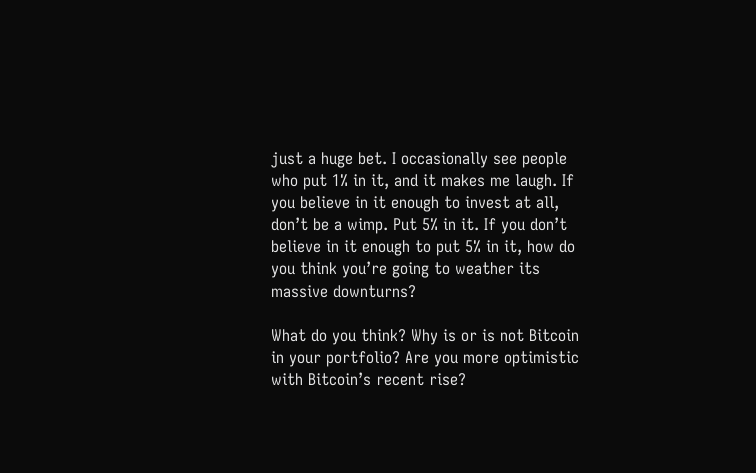just a huge bet. I occasionally see people who put 1% in it, and it makes me laugh. If you believe in it enough to invest at all, don’t be a wimp. Put 5% in it. If you don’t believe in it enough to put 5% in it, how do you think you’re going to weather its massive downturns?

What do you think? Why is or is not Bitcoin in your portfolio? Are you more optimistic with Bitcoin’s recent rise?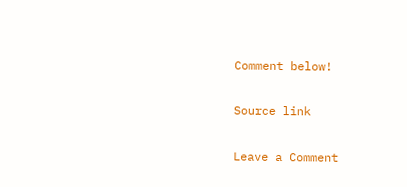Comment below!

Source link

Leave a Comment